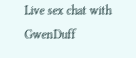Live sex chat with GwenDuff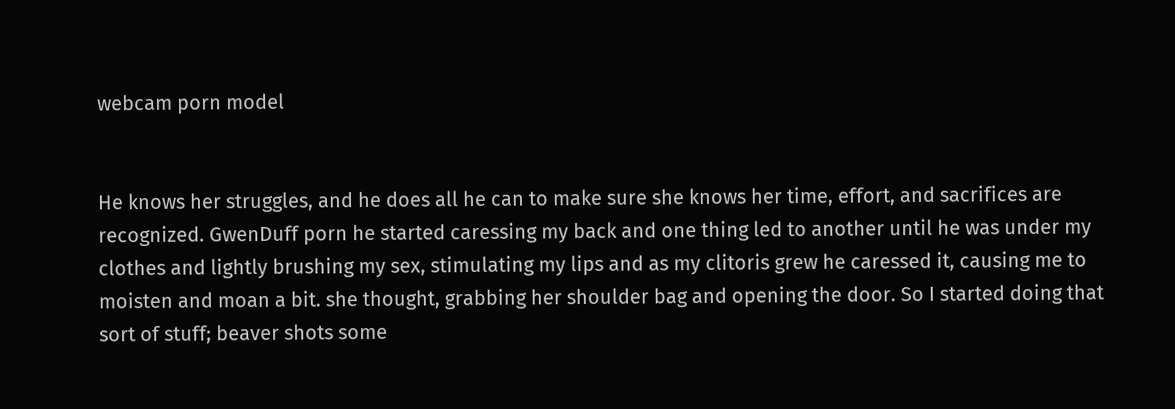webcam porn model


He knows her struggles, and he does all he can to make sure she knows her time, effort, and sacrifices are recognized. GwenDuff porn he started caressing my back and one thing led to another until he was under my clothes and lightly brushing my sex, stimulating my lips and as my clitoris grew he caressed it, causing me to moisten and moan a bit. she thought, grabbing her shoulder bag and opening the door. So I started doing that sort of stuff; beaver shots some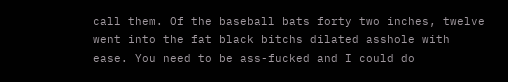call them. Of the baseball bats forty two inches, twelve went into the fat black bitchs dilated asshole with ease. You need to be ass-fucked and I could do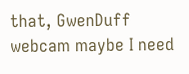that, GwenDuff webcam maybe I need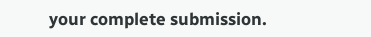your complete submission.